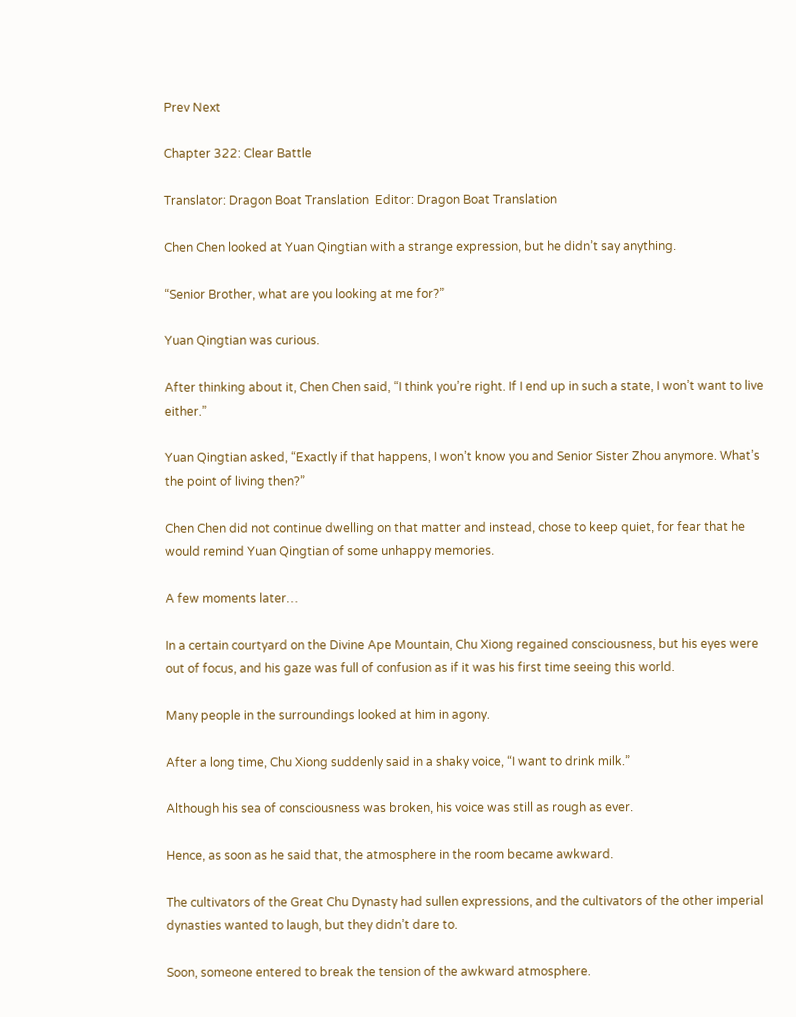Prev Next

Chapter 322: Clear Battle

Translator: Dragon Boat Translation  Editor: Dragon Boat Translation

Chen Chen looked at Yuan Qingtian with a strange expression, but he didn’t say anything.

“Senior Brother, what are you looking at me for?”

Yuan Qingtian was curious.

After thinking about it, Chen Chen said, “I think you’re right. If I end up in such a state, I won’t want to live either.”

Yuan Qingtian asked, “Exactly if that happens, I won’t know you and Senior Sister Zhou anymore. What’s the point of living then?”

Chen Chen did not continue dwelling on that matter and instead, chose to keep quiet, for fear that he would remind Yuan Qingtian of some unhappy memories.

A few moments later…

In a certain courtyard on the Divine Ape Mountain, Chu Xiong regained consciousness, but his eyes were out of focus, and his gaze was full of confusion as if it was his first time seeing this world.

Many people in the surroundings looked at him in agony.

After a long time, Chu Xiong suddenly said in a shaky voice, “I want to drink milk.”

Although his sea of consciousness was broken, his voice was still as rough as ever.

Hence, as soon as he said that, the atmosphere in the room became awkward.

The cultivators of the Great Chu Dynasty had sullen expressions, and the cultivators of the other imperial dynasties wanted to laugh, but they didn’t dare to.

Soon, someone entered to break the tension of the awkward atmosphere.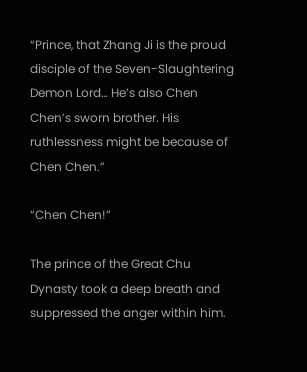“Prince, that Zhang Ji is the proud disciple of the Seven-Slaughtering Demon Lord… He’s also Chen Chen’s sworn brother. His ruthlessness might be because of Chen Chen.”

“Chen Chen!”

The prince of the Great Chu Dynasty took a deep breath and suppressed the anger within him.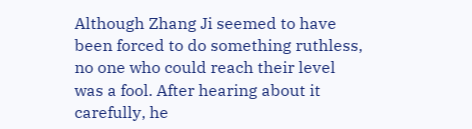Although Zhang Ji seemed to have been forced to do something ruthless, no one who could reach their level was a fool. After hearing about it carefully, he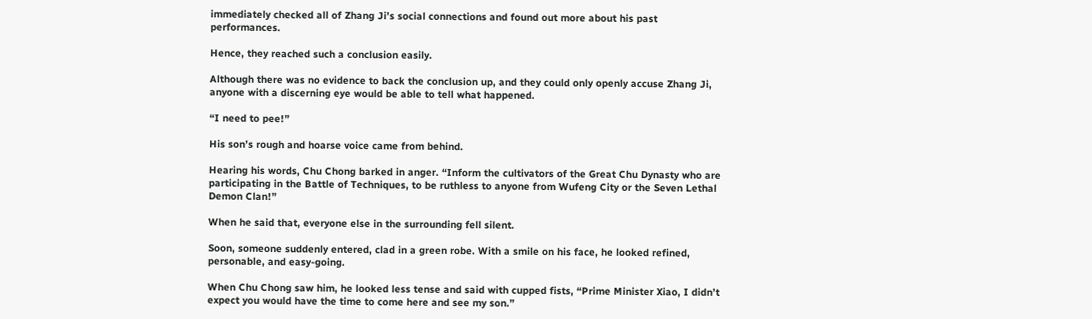immediately checked all of Zhang Ji’s social connections and found out more about his past performances.

Hence, they reached such a conclusion easily.

Although there was no evidence to back the conclusion up, and they could only openly accuse Zhang Ji, anyone with a discerning eye would be able to tell what happened.

“I need to pee!”

His son’s rough and hoarse voice came from behind.

Hearing his words, Chu Chong barked in anger. “Inform the cultivators of the Great Chu Dynasty who are participating in the Battle of Techniques, to be ruthless to anyone from Wufeng City or the Seven Lethal Demon Clan!”

When he said that, everyone else in the surrounding fell silent.

Soon, someone suddenly entered, clad in a green robe. With a smile on his face, he looked refined, personable, and easy-going.

When Chu Chong saw him, he looked less tense and said with cupped fists, “Prime Minister Xiao, I didn’t expect you would have the time to come here and see my son.”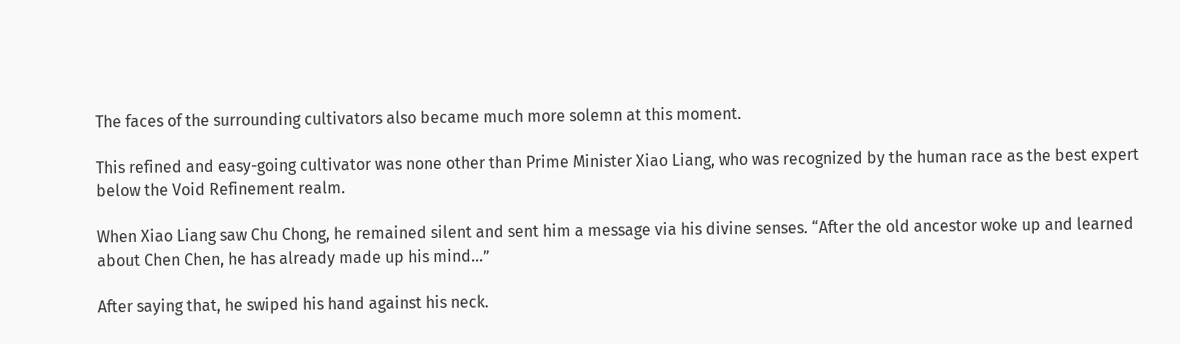The faces of the surrounding cultivators also became much more solemn at this moment.

This refined and easy-going cultivator was none other than Prime Minister Xiao Liang, who was recognized by the human race as the best expert below the Void Refinement realm.

When Xiao Liang saw Chu Chong, he remained silent and sent him a message via his divine senses. “After the old ancestor woke up and learned about Chen Chen, he has already made up his mind…”

After saying that, he swiped his hand against his neck.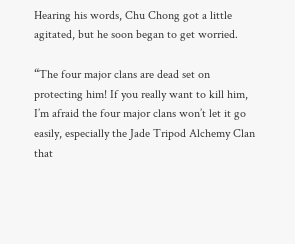Hearing his words, Chu Chong got a little agitated, but he soon began to get worried.

“The four major clans are dead set on protecting him! If you really want to kill him, I’m afraid the four major clans won’t let it go easily, especially the Jade Tripod Alchemy Clan that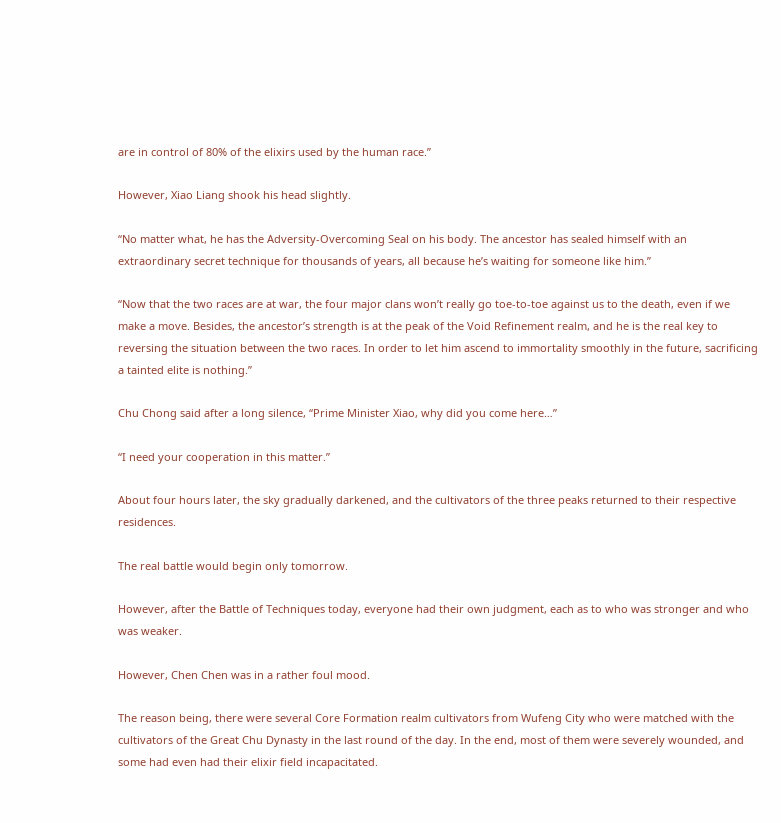are in control of 80% of the elixirs used by the human race.”

However, Xiao Liang shook his head slightly.

“No matter what, he has the Adversity-Overcoming Seal on his body. The ancestor has sealed himself with an extraordinary secret technique for thousands of years, all because he’s waiting for someone like him.”

“Now that the two races are at war, the four major clans won’t really go toe-to-toe against us to the death, even if we make a move. Besides, the ancestor’s strength is at the peak of the Void Refinement realm, and he is the real key to reversing the situation between the two races. In order to let him ascend to immortality smoothly in the future, sacrificing a tainted elite is nothing.”

Chu Chong said after a long silence, “Prime Minister Xiao, why did you come here…”

“I need your cooperation in this matter.”

About four hours later, the sky gradually darkened, and the cultivators of the three peaks returned to their respective residences.

The real battle would begin only tomorrow.

However, after the Battle of Techniques today, everyone had their own judgment, each as to who was stronger and who was weaker.

However, Chen Chen was in a rather foul mood.

The reason being, there were several Core Formation realm cultivators from Wufeng City who were matched with the cultivators of the Great Chu Dynasty in the last round of the day. In the end, most of them were severely wounded, and some had even had their elixir field incapacitated.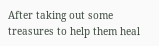After taking out some treasures to help them heal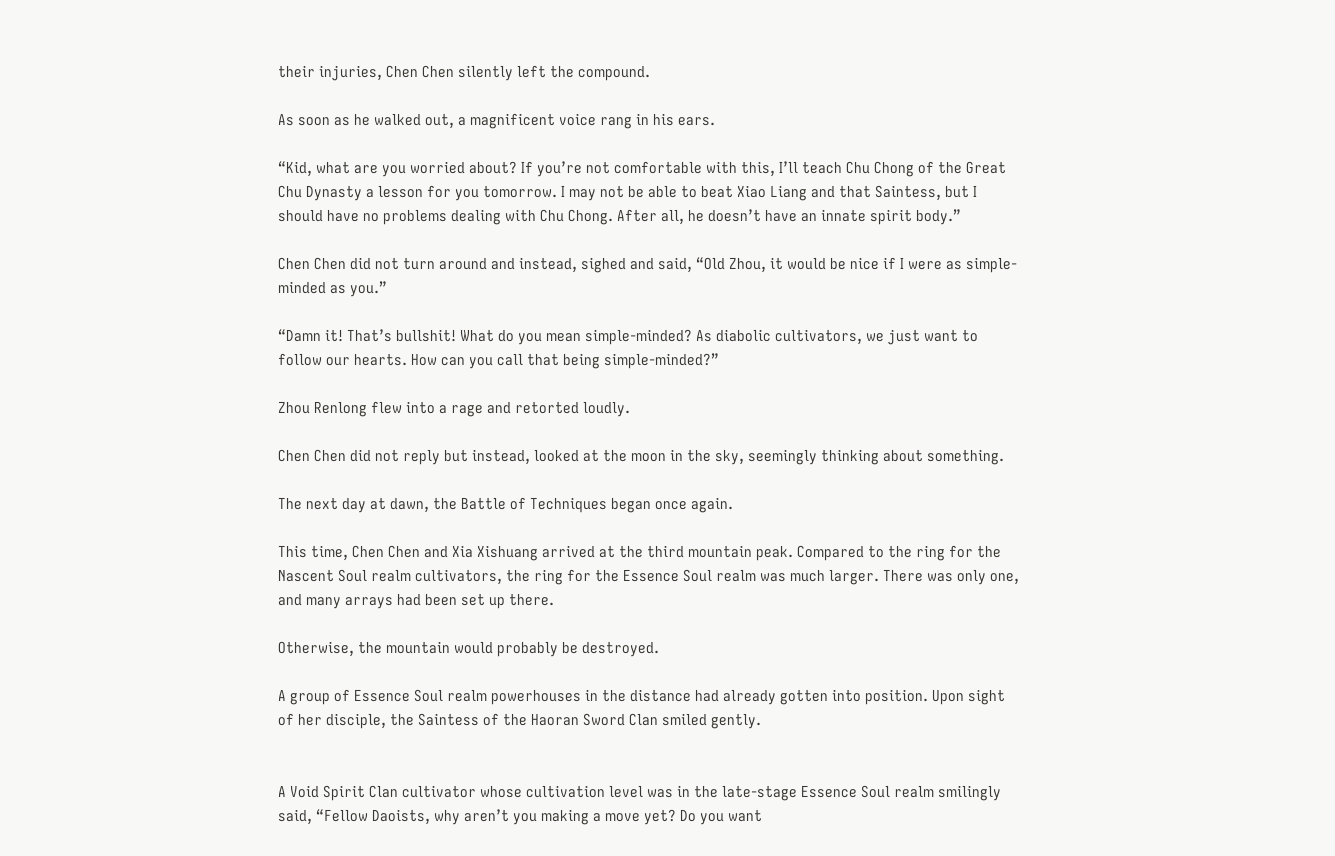their injuries, Chen Chen silently left the compound.

As soon as he walked out, a magnificent voice rang in his ears.

“Kid, what are you worried about? If you’re not comfortable with this, I’ll teach Chu Chong of the Great Chu Dynasty a lesson for you tomorrow. I may not be able to beat Xiao Liang and that Saintess, but I should have no problems dealing with Chu Chong. After all, he doesn’t have an innate spirit body.”

Chen Chen did not turn around and instead, sighed and said, “Old Zhou, it would be nice if I were as simple-minded as you.”

“Damn it! That’s bullshit! What do you mean simple-minded? As diabolic cultivators, we just want to follow our hearts. How can you call that being simple-minded?”

Zhou Renlong flew into a rage and retorted loudly.

Chen Chen did not reply but instead, looked at the moon in the sky, seemingly thinking about something.

The next day at dawn, the Battle of Techniques began once again.

This time, Chen Chen and Xia Xishuang arrived at the third mountain peak. Compared to the ring for the Nascent Soul realm cultivators, the ring for the Essence Soul realm was much larger. There was only one, and many arrays had been set up there.

Otherwise, the mountain would probably be destroyed.

A group of Essence Soul realm powerhouses in the distance had already gotten into position. Upon sight of her disciple, the Saintess of the Haoran Sword Clan smiled gently.


A Void Spirit Clan cultivator whose cultivation level was in the late-stage Essence Soul realm smilingly said, “Fellow Daoists, why aren’t you making a move yet? Do you want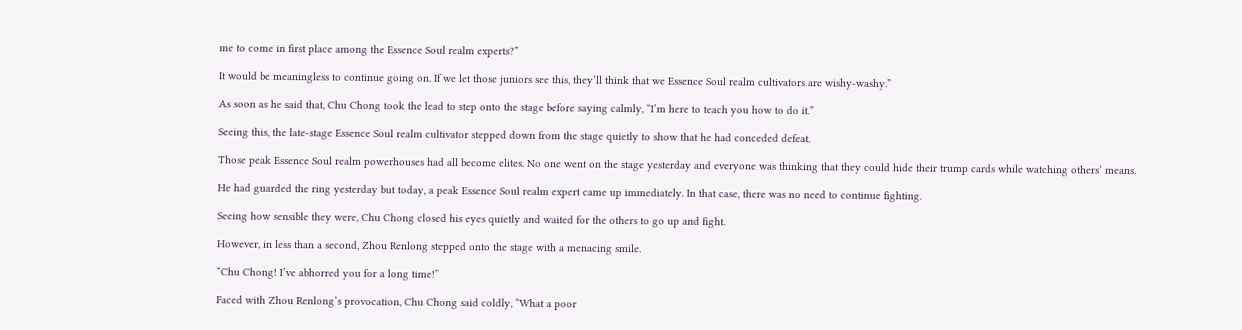me to come in first place among the Essence Soul realm experts?”

It would be meaningless to continue going on. If we let those juniors see this, they’ll think that we Essence Soul realm cultivators are wishy-washy.”

As soon as he said that, Chu Chong took the lead to step onto the stage before saying calmly, “I’m here to teach you how to do it.”

Seeing this, the late-stage Essence Soul realm cultivator stepped down from the stage quietly to show that he had conceded defeat.

Those peak Essence Soul realm powerhouses had all become elites. No one went on the stage yesterday and everyone was thinking that they could hide their trump cards while watching others’ means.

He had guarded the ring yesterday but today, a peak Essence Soul realm expert came up immediately. In that case, there was no need to continue fighting.

Seeing how sensible they were, Chu Chong closed his eyes quietly and waited for the others to go up and fight.

However, in less than a second, Zhou Renlong stepped onto the stage with a menacing smile.

“Chu Chong! I’ve abhorred you for a long time!”

Faced with Zhou Renlong’s provocation, Chu Chong said coldly, “What a poor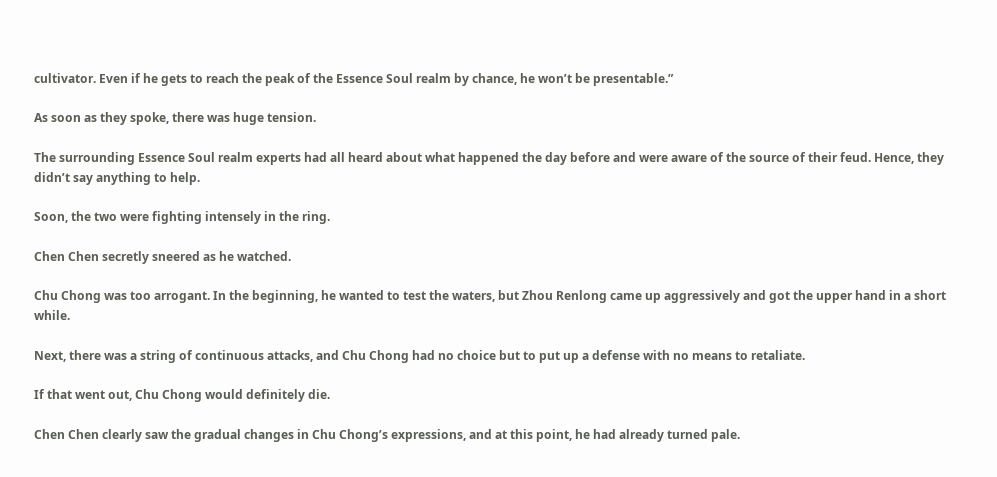cultivator. Even if he gets to reach the peak of the Essence Soul realm by chance, he won’t be presentable.”

As soon as they spoke, there was huge tension.

The surrounding Essence Soul realm experts had all heard about what happened the day before and were aware of the source of their feud. Hence, they didn’t say anything to help.

Soon, the two were fighting intensely in the ring.

Chen Chen secretly sneered as he watched.

Chu Chong was too arrogant. In the beginning, he wanted to test the waters, but Zhou Renlong came up aggressively and got the upper hand in a short while.

Next, there was a string of continuous attacks, and Chu Chong had no choice but to put up a defense with no means to retaliate.

If that went out, Chu Chong would definitely die.

Chen Chen clearly saw the gradual changes in Chu Chong’s expressions, and at this point, he had already turned pale.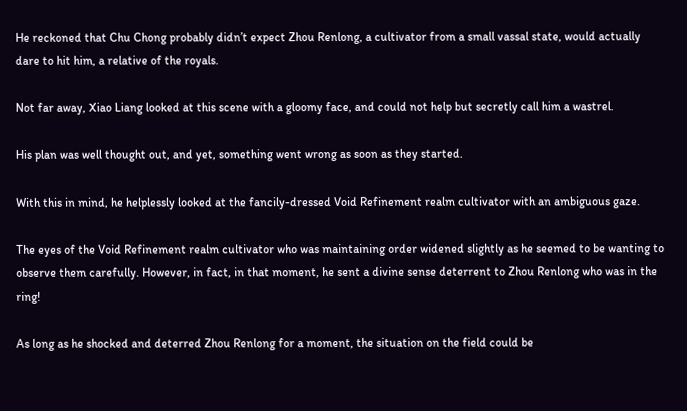He reckoned that Chu Chong probably didn’t expect Zhou Renlong, a cultivator from a small vassal state, would actually dare to hit him, a relative of the royals.

Not far away, Xiao Liang looked at this scene with a gloomy face, and could not help but secretly call him a wastrel.

His plan was well thought out, and yet, something went wrong as soon as they started.

With this in mind, he helplessly looked at the fancily-dressed Void Refinement realm cultivator with an ambiguous gaze.

The eyes of the Void Refinement realm cultivator who was maintaining order widened slightly as he seemed to be wanting to observe them carefully. However, in fact, in that moment, he sent a divine sense deterrent to Zhou Renlong who was in the ring!

As long as he shocked and deterred Zhou Renlong for a moment, the situation on the field could be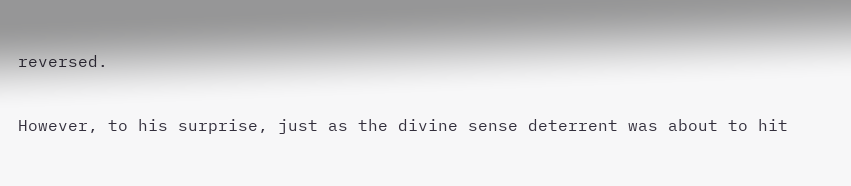reversed.

However, to his surprise, just as the divine sense deterrent was about to hit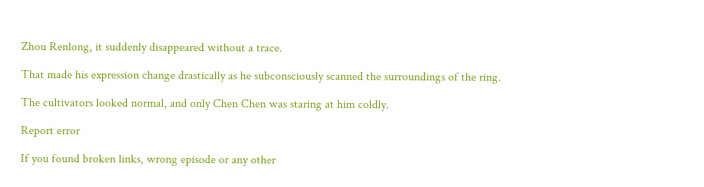Zhou Renlong, it suddenly disappeared without a trace.

That made his expression change drastically as he subconsciously scanned the surroundings of the ring.

The cultivators looked normal, and only Chen Chen was staring at him coldly.

Report error

If you found broken links, wrong episode or any other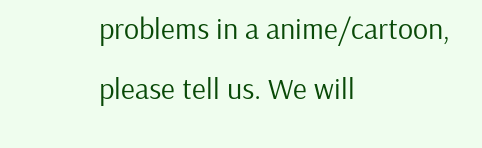problems in a anime/cartoon, please tell us. We will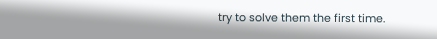try to solve them the first time.